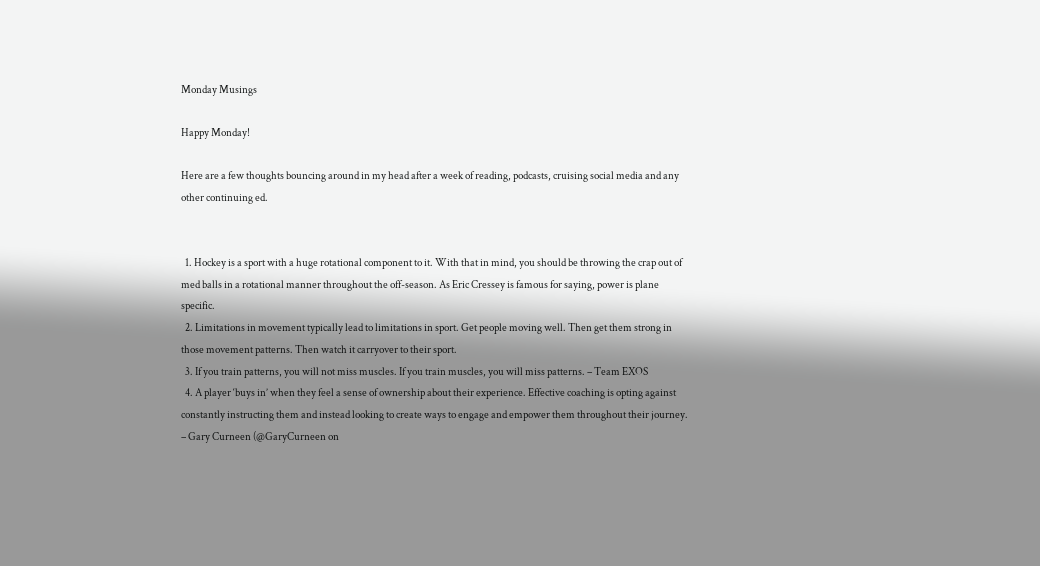Monday Musings

Happy Monday!

Here are a few thoughts bouncing around in my head after a week of reading, podcasts, cruising social media and any other continuing ed.


  1. Hockey is a sport with a huge rotational component to it. With that in mind, you should be throwing the crap out of med balls in a rotational manner throughout the off-season. As Eric Cressey is famous for saying, power is plane specific.
  2. Limitations in movement typically lead to limitations in sport. Get people moving well. Then get them strong in those movement patterns. Then watch it carryover to their sport.
  3. If you train patterns, you will not miss muscles. If you train muscles, you will miss patterns. – Team EXOS
  4. A player ‘buys in’ when they feel a sense of ownership about their experience. Effective coaching is opting against constantly instructing them and instead looking to create ways to engage and empower them throughout their journey. – Gary Curneen (@GaryCurneen on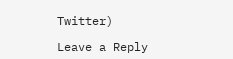Twitter)

Leave a Reply